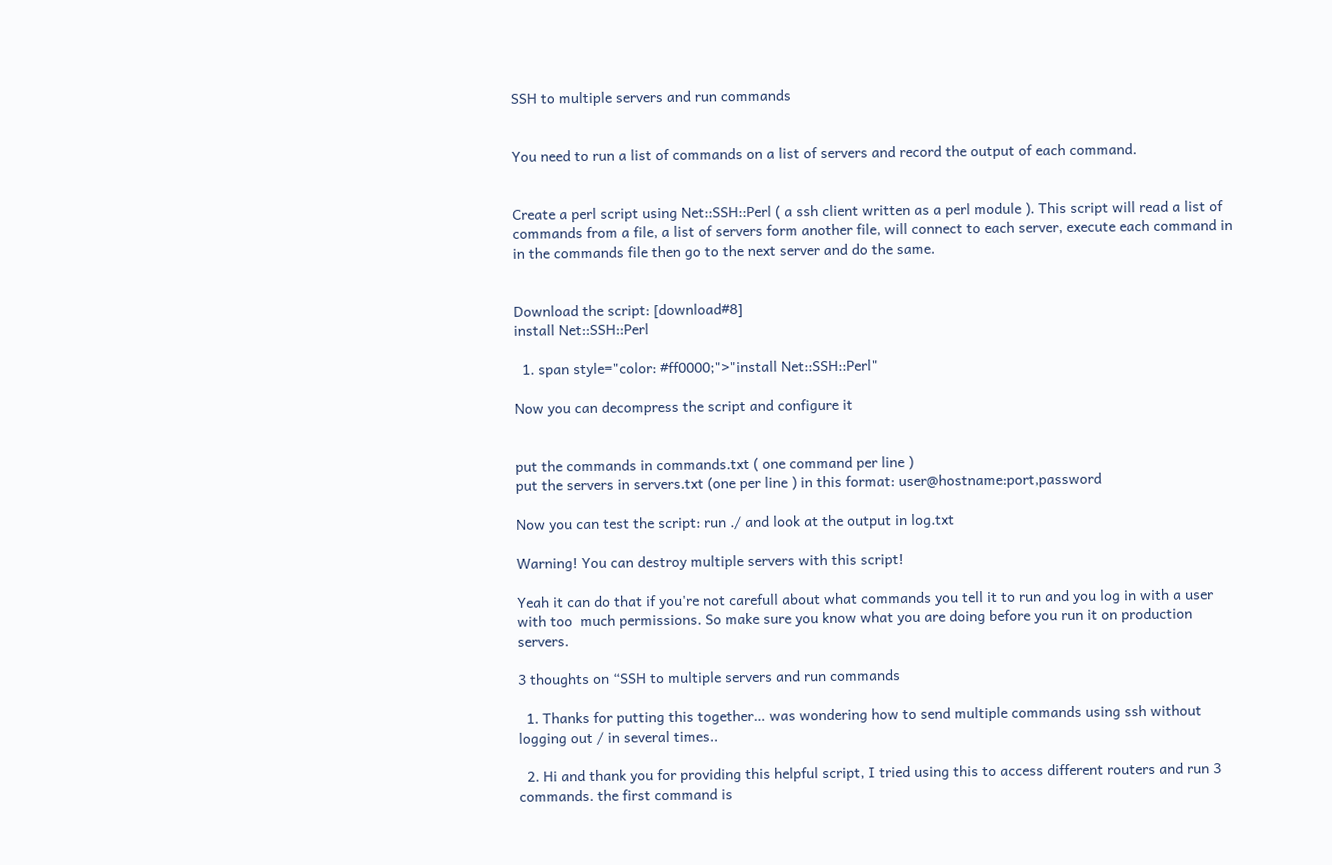SSH to multiple servers and run commands


You need to run a list of commands on a list of servers and record the output of each command.


Create a perl script using Net::SSH::Perl ( a ssh client written as a perl module ). This script will read a list of commands from a file, a list of servers form another file, will connect to each server, execute each command in in the commands file then go to the next server and do the same.


Download the script: [download#8]
install Net::SSH::Perl

  1. span style="color: #ff0000;">"install Net::SSH::Perl"

Now you can decompress the script and configure it


put the commands in commands.txt ( one command per line )
put the servers in servers.txt (one per line ) in this format: user@hostname:port,password

Now you can test the script: run ./ and look at the output in log.txt

Warning! You can destroy multiple servers with this script!

Yeah it can do that if you're not carefull about what commands you tell it to run and you log in with a user with too  much permissions. So make sure you know what you are doing before you run it on production servers.

3 thoughts on “SSH to multiple servers and run commands

  1. Thanks for putting this together… was wondering how to send multiple commands using ssh without logging out / in several times..

  2. Hi and thank you for providing this helpful script, I tried using this to access different routers and run 3 commands. the first command is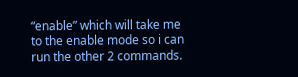“enable” which will take me to the enable mode so i can run the other 2 commands.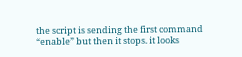the script is sending the first command “enable” but then it stops. it looks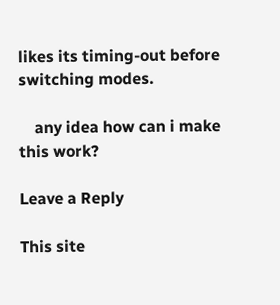likes its timing-out before switching modes.

    any idea how can i make this work?

Leave a Reply

This site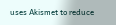uses Akismet to reduce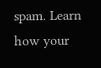spam. Learn how your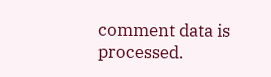comment data is processed.